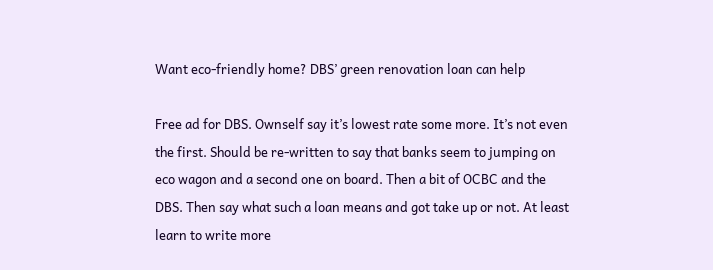Want eco-friendly home? DBS’ green renovation loan can help

Free ad for DBS. Ownself say it’s lowest rate some more. It’s not even the first. Should be re-written to say that banks seem to jumping on eco wagon and a second one on board. Then a bit of OCBC and the DBS. Then say what such a loan means and got take up or not. At least learn to write more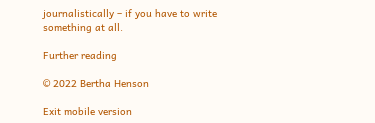journalistically – if you have to write something at all.

Further reading

© 2022 Bertha Henson

Exit mobile version